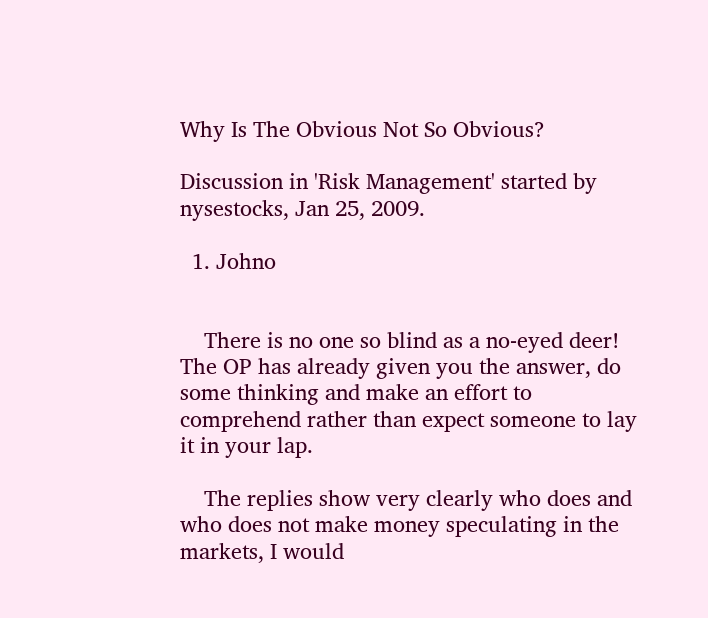Why Is The Obvious Not So Obvious?

Discussion in 'Risk Management' started by nysestocks, Jan 25, 2009.

  1. Johno


    There is no one so blind as a no-eyed deer! The OP has already given you the answer, do some thinking and make an effort to comprehend rather than expect someone to lay it in your lap.

    The replies show very clearly who does and who does not make money speculating in the markets, I would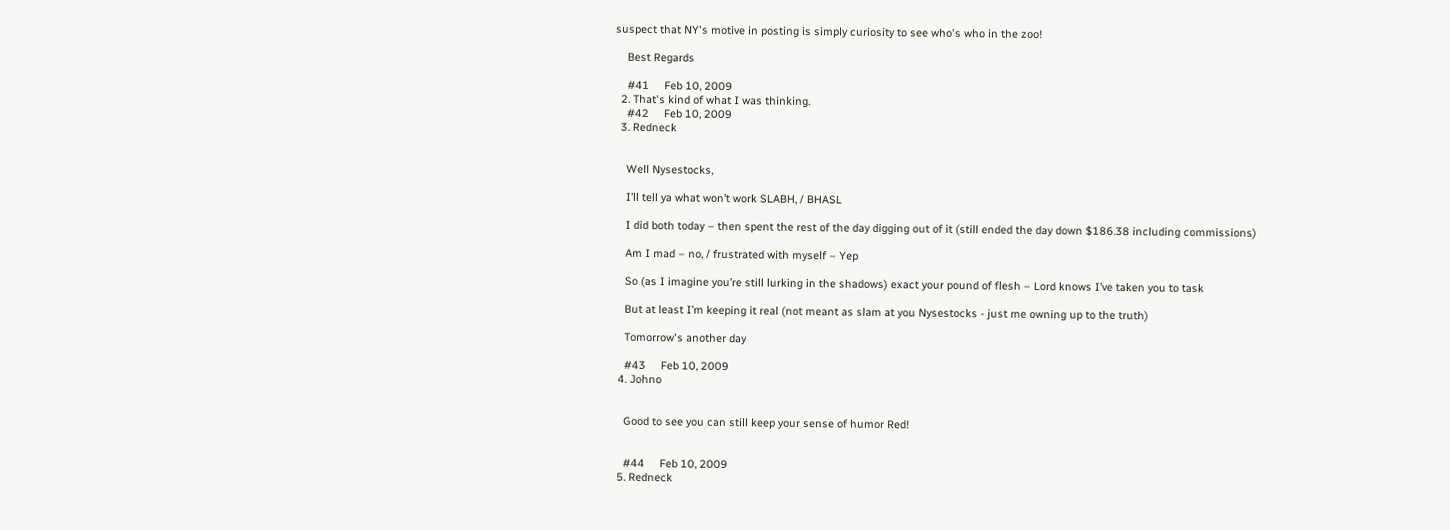suspect that NY's motive in posting is simply curiosity to see who's who in the zoo!

    Best Regards

    #41     Feb 10, 2009
  2. That's kind of what I was thinking.
    #42     Feb 10, 2009
  3. Redneck


    Well Nysestocks,

    I’ll tell ya what won’t work SLABH, / BHASL

    I did both today – then spent the rest of the day digging out of it (still ended the day down $186.38 including commissions)

    Am I mad – no, / frustrated with myself – Yep

    So (as I imagine you’re still lurking in the shadows) exact your pound of flesh – Lord knows I’ve taken you to task

    But at least I’m keeping it real (not meant as slam at you Nysestocks - just me owning up to the truth)

    Tomorrow's another day

    #43     Feb 10, 2009
  4. Johno


    Good to see you can still keep your sense of humor Red!


    #44     Feb 10, 2009
  5. Redneck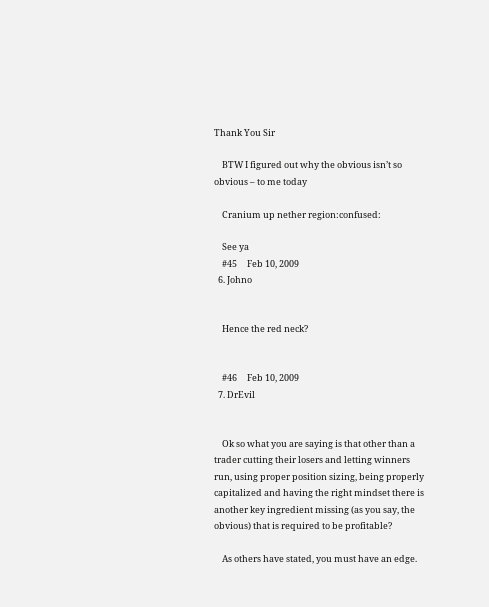Thank You Sir

    BTW I figured out why the obvious isn’t so obvious – to me today

    Cranium up nether region:confused:

    See ya
    #45     Feb 10, 2009
  6. Johno


    Hence the red neck?


    #46     Feb 10, 2009
  7. DrEvil


    Ok so what you are saying is that other than a trader cutting their losers and letting winners run, using proper position sizing, being properly capitalized and having the right mindset there is another key ingredient missing (as you say, the obvious) that is required to be profitable?

    As others have stated, you must have an edge.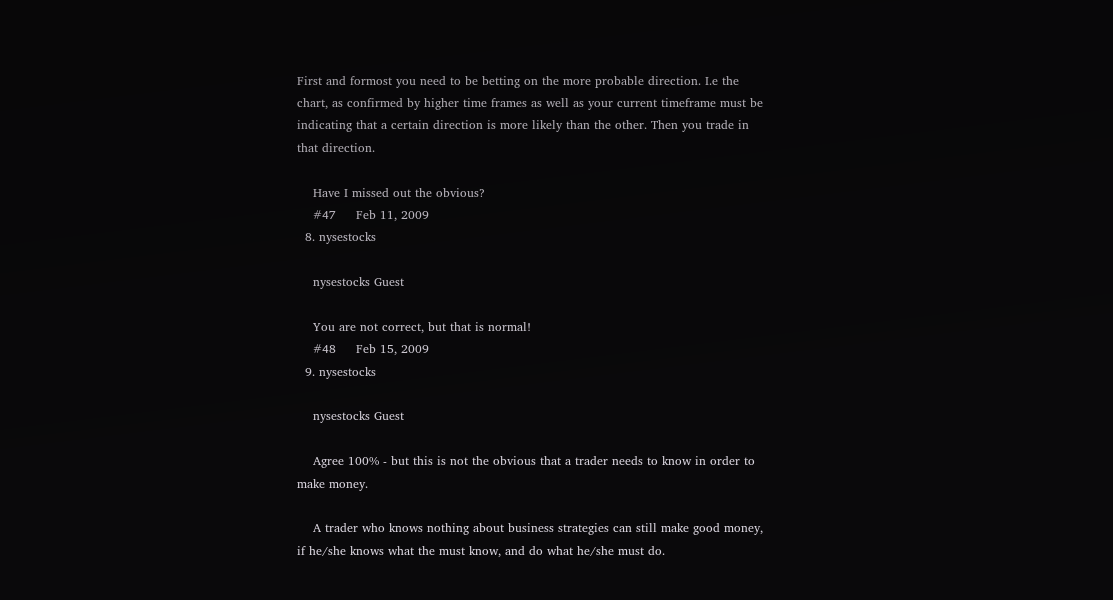First and formost you need to be betting on the more probable direction. I.e the chart, as confirmed by higher time frames as well as your current timeframe must be indicating that a certain direction is more likely than the other. Then you trade in that direction.

    Have I missed out the obvious?
    #47     Feb 11, 2009
  8. nysestocks

    nysestocks Guest

    You are not correct, but that is normal!
    #48     Feb 15, 2009
  9. nysestocks

    nysestocks Guest

    Agree 100% - but this is not the obvious that a trader needs to know in order to make money.

    A trader who knows nothing about business strategies can still make good money, if he/she knows what the must know, and do what he/she must do.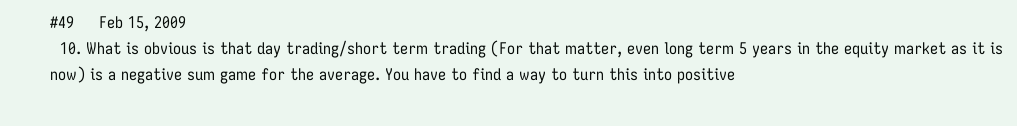#49     Feb 15, 2009
  10. What is obvious is that day trading/short term trading (For that matter, even long term 5 years in the equity market as it is now) is a negative sum game for the average. You have to find a way to turn this into positive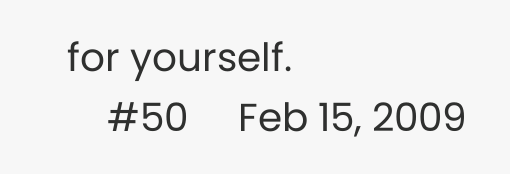for yourself.
    #50     Feb 15, 2009